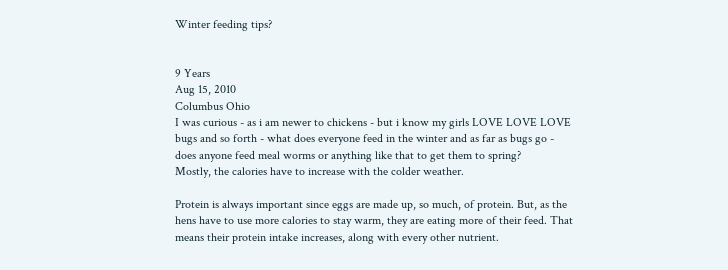Winter feeding tips?


9 Years
Aug 15, 2010
Columbus Ohio
I was curious - as i am newer to chickens - but i know my girls LOVE LOVE LOVE bugs and so forth - what does everyone feed in the winter and as far as bugs go - does anyone feed meal worms or anything like that to get them to spring?
Mostly, the calories have to increase with the colder weather.

Protein is always important since eggs are made up, so much, of protein. But, as the hens have to use more calories to stay warm, they are eating more of their feed. That means their protein intake increases, along with every other nutrient.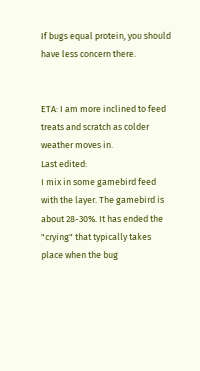If bugs equal protein, you should have less concern there.


ETA: I am more inclined to feed treats and scratch as colder weather moves in.
Last edited:
I mix in some gamebird feed with the layer. The gamebird is about 28-30%. It has ended the "crying" that typically takes place when the bug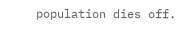population dies off.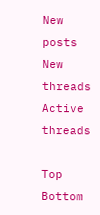New posts New threads Active threads

Top Bottom